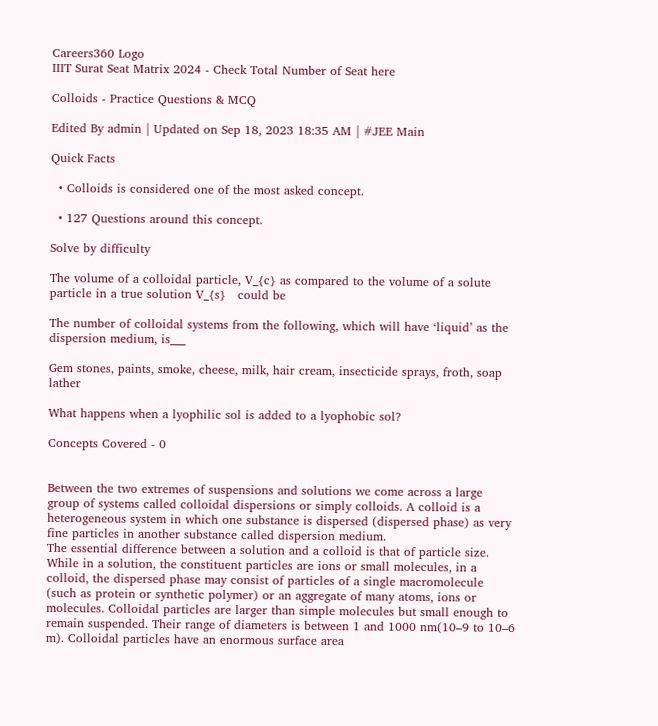Careers360 Logo
IIIT Surat Seat Matrix 2024 - Check Total Number of Seat here

Colloids - Practice Questions & MCQ

Edited By admin | Updated on Sep 18, 2023 18:35 AM | #JEE Main

Quick Facts

  • Colloids is considered one of the most asked concept.

  • 127 Questions around this concept.

Solve by difficulty

The volume of a colloidal particle, V_{c} as compared to the volume of a solute particle in a true solution V_{s}   could be

The number of colloidal systems from the following, which will have ‘liquid’ as the dispersion medium, is___

Gem stones, paints, smoke, cheese, milk, hair cream, insecticide sprays, froth, soap lather

What happens when a lyophilic sol is added to a lyophobic sol?

Concepts Covered - 0


Between the two extremes of suspensions and solutions we come across a large group of systems called colloidal dispersions or simply colloids. A colloid is a heterogeneous system in which one substance is dispersed (dispersed phase) as very fine particles in another substance called dispersion medium.
The essential difference between a solution and a colloid is that of particle size. While in a solution, the constituent particles are ions or small molecules, in a colloid, the dispersed phase may consist of particles of a single macromolecule (such as protein or synthetic polymer) or an aggregate of many atoms, ions or molecules. Colloidal particles are larger than simple molecules but small enough to remain suspended. Their range of diameters is between 1 and 1000 nm(10–9 to 10–6 m). Colloidal particles have an enormous surface area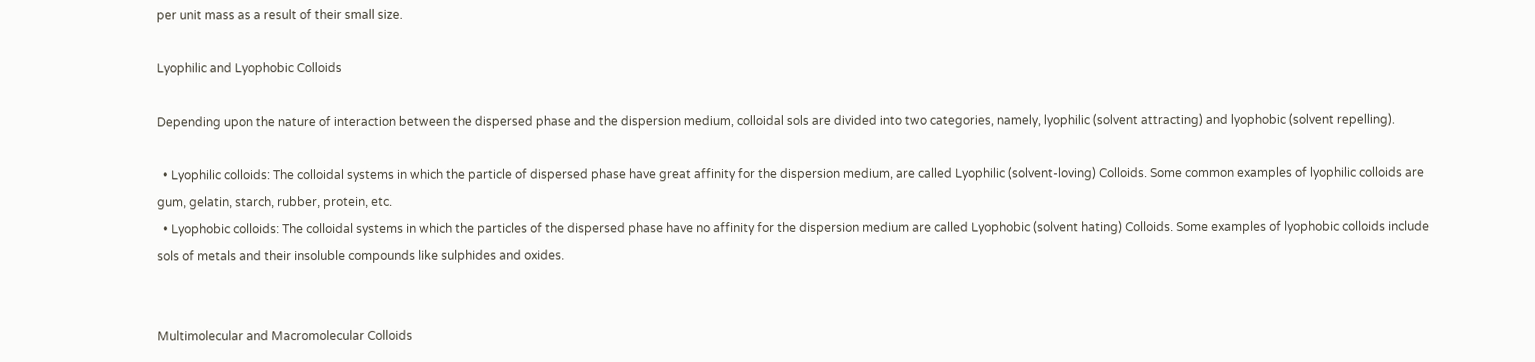per unit mass as a result of their small size.

Lyophilic and Lyophobic Colloids

Depending upon the nature of interaction between the dispersed phase and the dispersion medium, colloidal sols are divided into two categories, namely, lyophilic (solvent attracting) and lyophobic (solvent repelling).

  • Lyophilic colloids: The colloidal systems in which the particle of dispersed phase have great affinity for the dispersion medium, are called Lyophilic (solvent-loving) Colloids. Some common examples of lyophilic colloids are gum, gelatin, starch, rubber, protein, etc.
  • Lyophobic colloids: The colloidal systems in which the particles of the dispersed phase have no affinity for the dispersion medium are called Lyophobic (solvent hating) Colloids. Some examples of lyophobic colloids include sols of metals and their insoluble compounds like sulphides and oxides.


Multimolecular and Macromolecular Colloids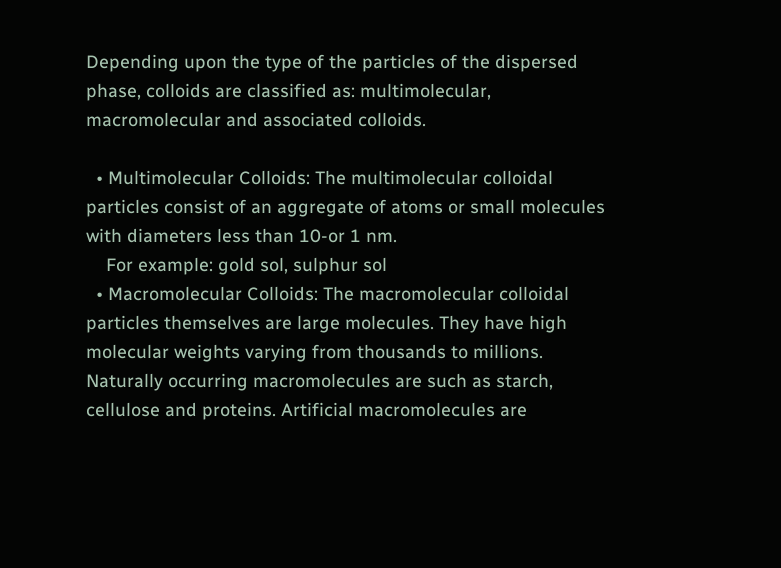Depending upon the type of the particles of the dispersed phase, colloids are classified as: multimolecular, macromolecular and associated colloids.

  • Multimolecular Colloids: The multimolecular colloidal particles consist of an aggregate of atoms or small molecules with diameters less than 10-or 1 nm.
    For example: gold sol, sulphur sol
  • Macromolecular Colloids: The macromolecular colloidal particles themselves are large molecules. They have high molecular weights varying from thousands to millions. Naturally occurring macromolecules are such as starch, cellulose and proteins. Artificial macromolecules are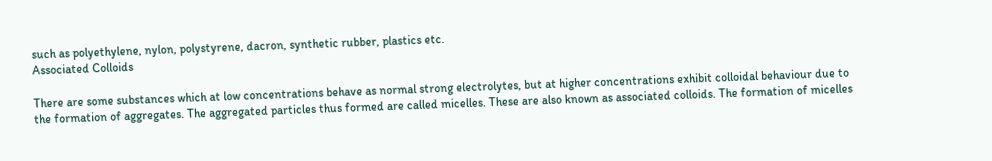such as polyethylene, nylon, polystyrene, dacron, synthetic rubber, plastics etc.
Associated Colloids

There are some substances which at low concentrations behave as normal strong electrolytes, but at higher concentrations exhibit colloidal behaviour due to the formation of aggregates. The aggregated particles thus formed are called micelles. These are also known as associated colloids. The formation of micelles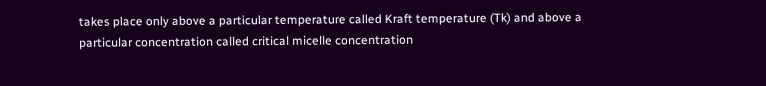takes place only above a particular temperature called Kraft temperature (Tk) and above a particular concentration called critical micelle concentration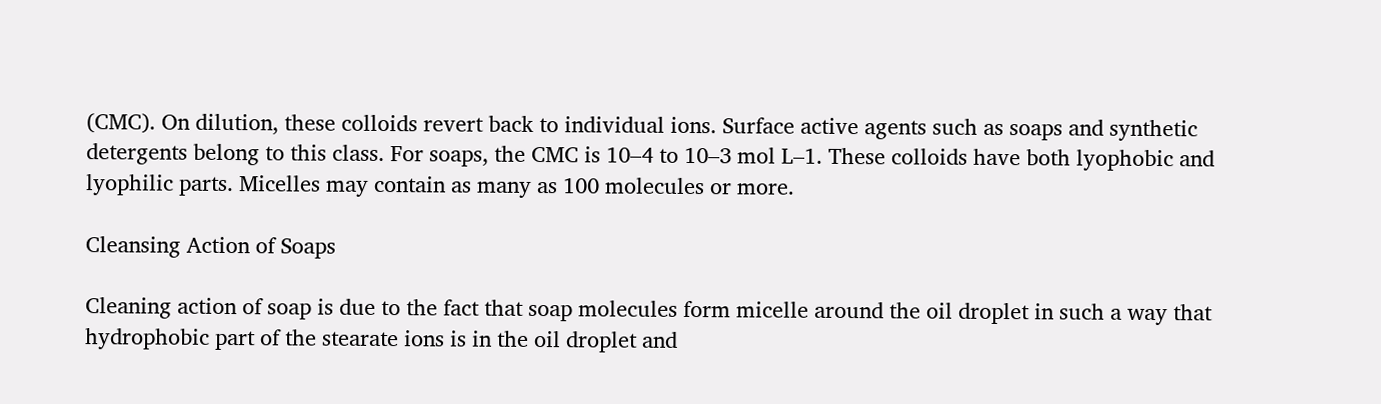(CMC). On dilution, these colloids revert back to individual ions. Surface active agents such as soaps and synthetic detergents belong to this class. For soaps, the CMC is 10–4 to 10–3 mol L–1. These colloids have both lyophobic and lyophilic parts. Micelles may contain as many as 100 molecules or more.

Cleansing Action of Soaps

Cleaning action of soap is due to the fact that soap molecules form micelle around the oil droplet in such a way that hydrophobic part of the stearate ions is in the oil droplet and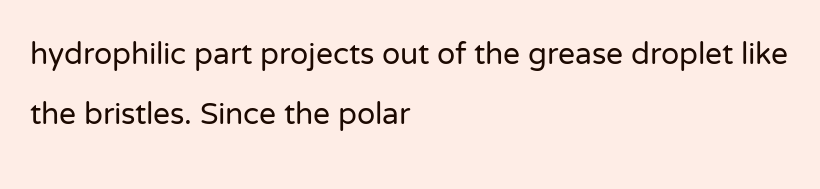hydrophilic part projects out of the grease droplet like the bristles. Since the polar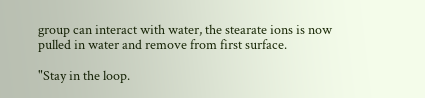group can interact with water, the stearate ions is now pulled in water and remove from first surface.

"Stay in the loop.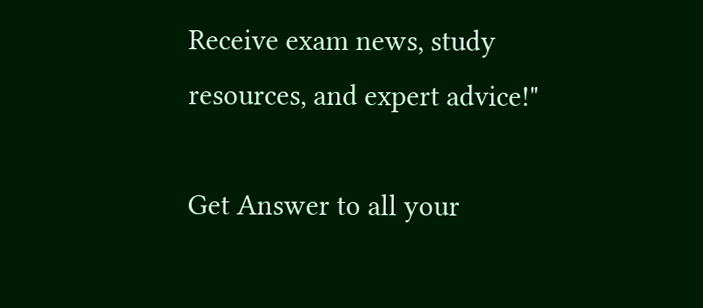Receive exam news, study resources, and expert advice!"

Get Answer to all your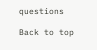questions

Back to top